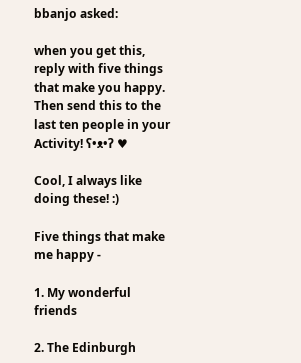bbanjo asked:

when you get this, reply with five things that make you happy. Then send this to the last ten people in your Activity! ʕ•ᴥ•ʔ ♥

Cool, I always like doing these! :)

Five things that make me happy -

1. My wonderful friends

2. The Edinburgh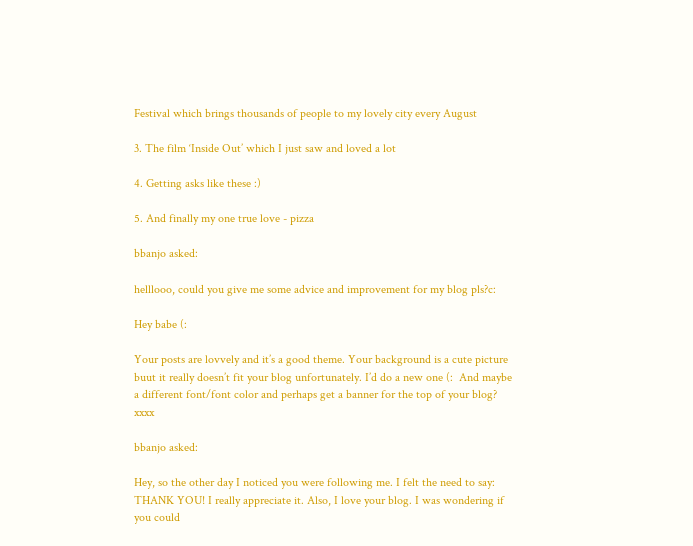Festival which brings thousands of people to my lovely city every August

3. The film ‘Inside Out’ which I just saw and loved a lot

4. Getting asks like these :)

5. And finally my one true love - pizza

bbanjo asked:

helllooo, could you give me some advice and improvement for my blog pls?c:

Hey babe (:

Your posts are lovvely and it’s a good theme. Your background is a cute picture buut it really doesn’t fit your blog unfortunately. I’d do a new one (:  And maybe a different font/font color and perhaps get a banner for the top of your blog? xxxx

bbanjo asked:

Hey, so the other day I noticed you were following me. I felt the need to say: THANK YOU! I really appreciate it. Also, I love your blog. I was wondering if you could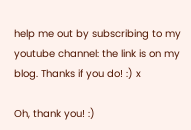help me out by subscribing to my youtube channel: the link is on my blog. Thanks if you do! :) x

Oh, thank you! :)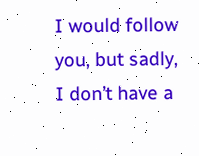I would follow you, but sadly, I don’t have a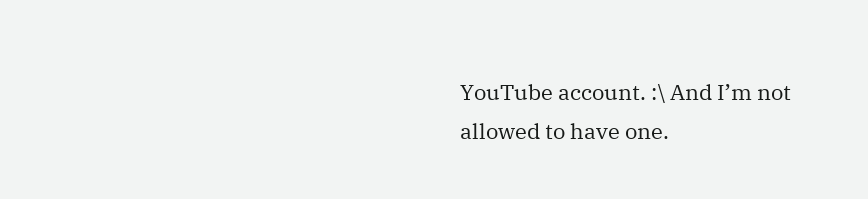YouTube account. :\ And I’m not allowed to have one.